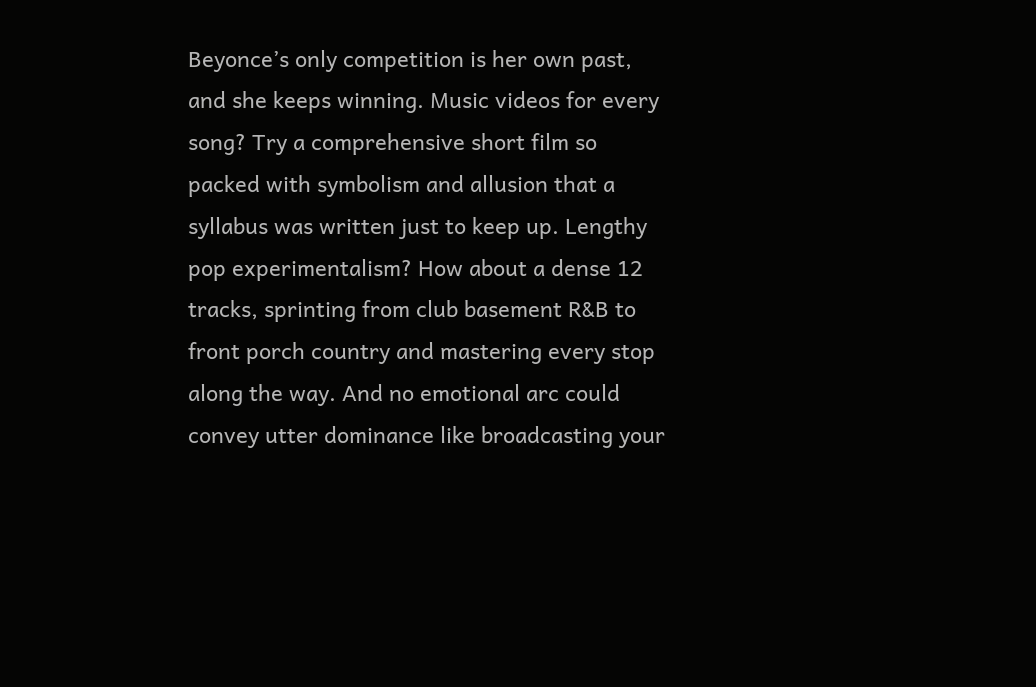Beyonce’s only competition is her own past, and she keeps winning. Music videos for every song? Try a comprehensive short film so packed with symbolism and allusion that a syllabus was written just to keep up. Lengthy pop experimentalism? How about a dense 12 tracks, sprinting from club basement R&B to front porch country and mastering every stop along the way. And no emotional arc could convey utter dominance like broadcasting your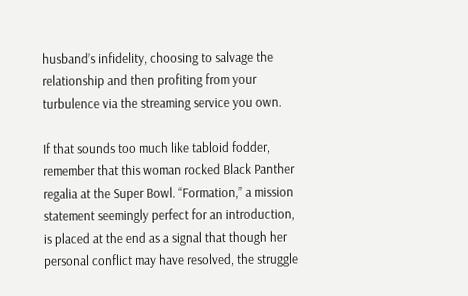husband’s infidelity, choosing to salvage the relationship and then profiting from your turbulence via the streaming service you own.

If that sounds too much like tabloid fodder, remember that this woman rocked Black Panther regalia at the Super Bowl. “Formation,” a mission statement seemingly perfect for an introduction, is placed at the end as a signal that though her personal conflict may have resolved, the struggle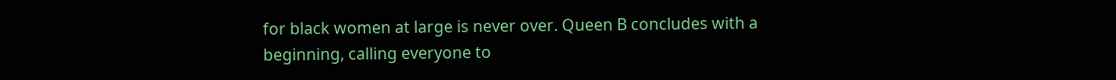for black women at large is never over. Queen B concludes with a beginning, calling everyone to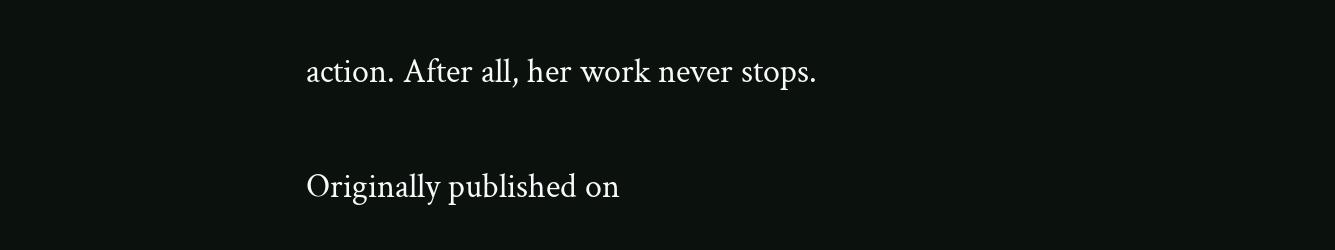action. After all, her work never stops.

Originally published on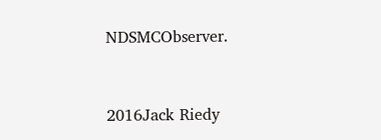NDSMCObserver.


2016Jack Riedy